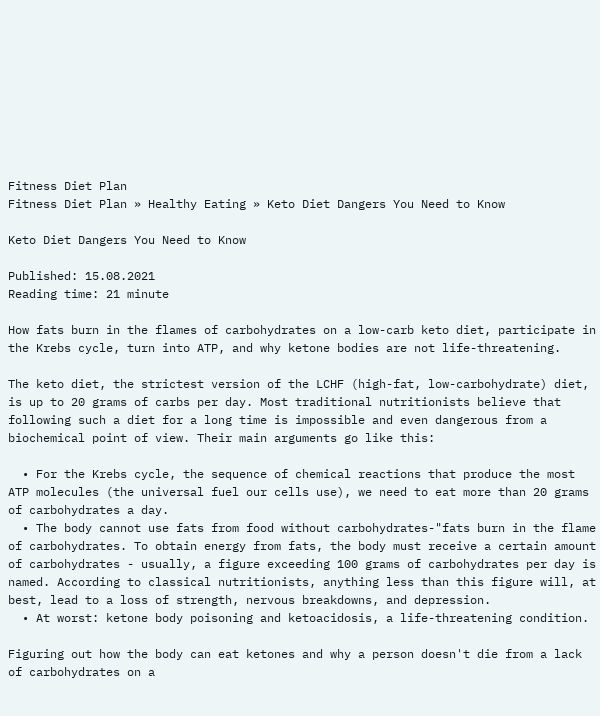Fitness Diet Plan
Fitness Diet Plan » Healthy Eating » Keto Diet Dangers You Need to Know

Keto Diet Dangers You Need to Know

Published: 15.08.2021
Reading time: 21 minute

How fats burn in the flames of carbohydrates on a low-carb keto diet, participate in the Krebs cycle, turn into ATP, and why ketone bodies are not life-threatening.

The keto diet, the strictest version of the LCHF (high-fat, low-carbohydrate) diet, is up to 20 grams of carbs per day. Most traditional nutritionists believe that following such a diet for a long time is impossible and even dangerous from a biochemical point of view. Their main arguments go like this:

  • For the Krebs cycle, the sequence of chemical reactions that produce the most ATP molecules (the universal fuel our cells use), we need to eat more than 20 grams of carbohydrates a day.
  • The body cannot use fats from food without carbohydrates-"fats burn in the flame of carbohydrates. To obtain energy from fats, the body must receive a certain amount of carbohydrates - usually, a figure exceeding 100 grams of carbohydrates per day is named. According to classical nutritionists, anything less than this figure will, at best, lead to a loss of strength, nervous breakdowns, and depression.
  • At worst: ketone body poisoning and ketoacidosis, a life-threatening condition.

Figuring out how the body can eat ketones and why a person doesn't die from a lack of carbohydrates on a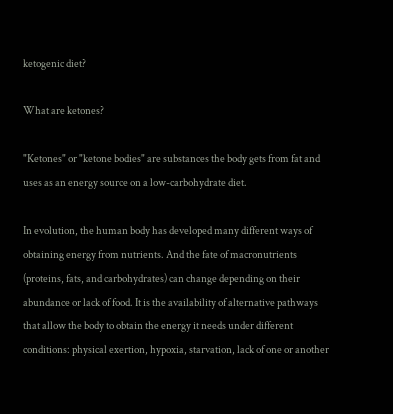ketogenic diet?

What are ketones?

"Ketones" or "ketone bodies" are substances the body gets from fat and uses as an energy source on a low-carbohydrate diet.

In evolution, the human body has developed many different ways of obtaining energy from nutrients. And the fate of macronutrients (proteins, fats, and carbohydrates) can change depending on their abundance or lack of food. It is the availability of alternative pathways that allow the body to obtain the energy it needs under different conditions: physical exertion, hypoxia, starvation, lack of one or another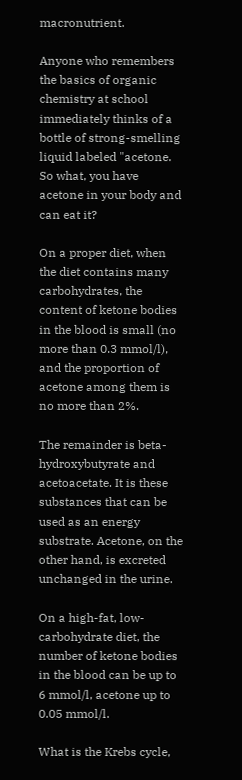macronutrient.

Anyone who remembers the basics of organic chemistry at school immediately thinks of a bottle of strong-smelling liquid labeled "acetone. So what, you have acetone in your body and can eat it?

On a proper diet, when the diet contains many carbohydrates, the content of ketone bodies in the blood is small (no more than 0.3 mmol/l), and the proportion of acetone among them is no more than 2%.

The remainder is beta-hydroxybutyrate and acetoacetate. It is these substances that can be used as an energy substrate. Acetone, on the other hand, is excreted unchanged in the urine.

On a high-fat, low-carbohydrate diet, the number of ketone bodies in the blood can be up to 6 mmol/l, acetone up to 0.05 mmol/l.

What is the Krebs cycle,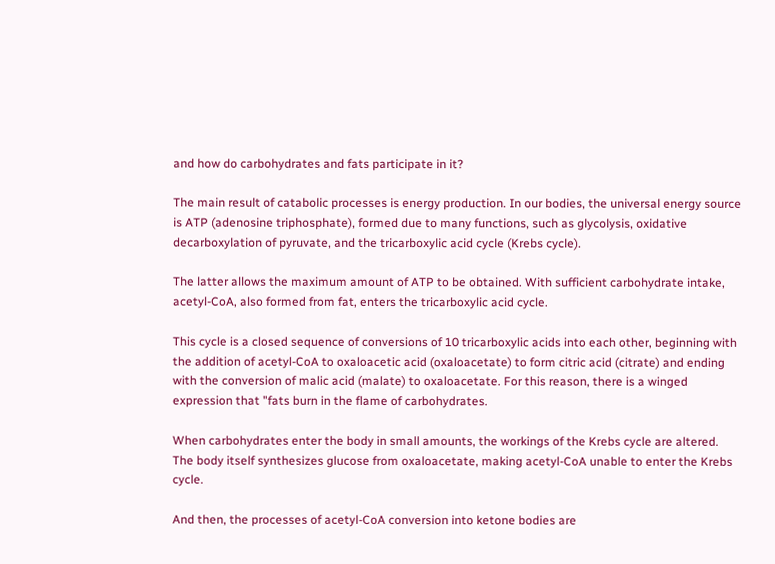and how do carbohydrates and fats participate in it?

The main result of catabolic processes is energy production. In our bodies, the universal energy source is ATP (adenosine triphosphate), formed due to many functions, such as glycolysis, oxidative decarboxylation of pyruvate, and the tricarboxylic acid cycle (Krebs cycle).

The latter allows the maximum amount of ATP to be obtained. With sufficient carbohydrate intake, acetyl-CoA, also formed from fat, enters the tricarboxylic acid cycle.

This cycle is a closed sequence of conversions of 10 tricarboxylic acids into each other, beginning with the addition of acetyl-CoA to oxaloacetic acid (oxaloacetate) to form citric acid (citrate) and ending with the conversion of malic acid (malate) to oxaloacetate. For this reason, there is a winged expression that "fats burn in the flame of carbohydrates.

When carbohydrates enter the body in small amounts, the workings of the Krebs cycle are altered. The body itself synthesizes glucose from oxaloacetate, making acetyl-CoA unable to enter the Krebs cycle.

And then, the processes of acetyl-CoA conversion into ketone bodies are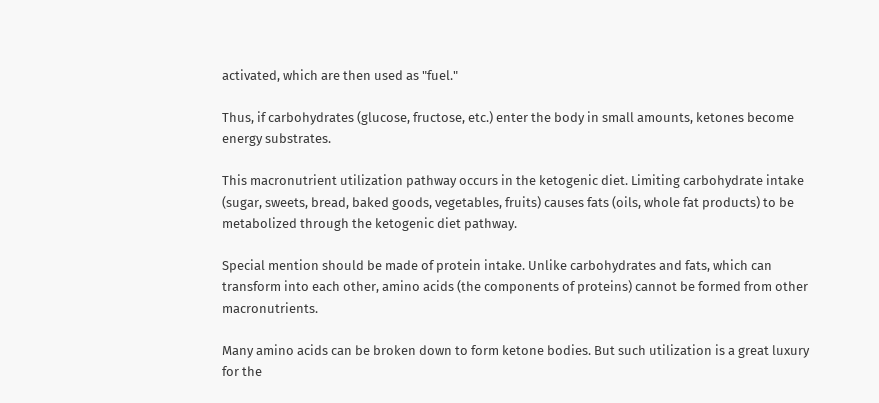activated, which are then used as "fuel."

Thus, if carbohydrates (glucose, fructose, etc.) enter the body in small amounts, ketones become energy substrates.

This macronutrient utilization pathway occurs in the ketogenic diet. Limiting carbohydrate intake (sugar, sweets, bread, baked goods, vegetables, fruits) causes fats (oils, whole fat products) to be metabolized through the ketogenic diet pathway.

Special mention should be made of protein intake. Unlike carbohydrates and fats, which can transform into each other, amino acids (the components of proteins) cannot be formed from other macronutrients.

Many amino acids can be broken down to form ketone bodies. But such utilization is a great luxury for the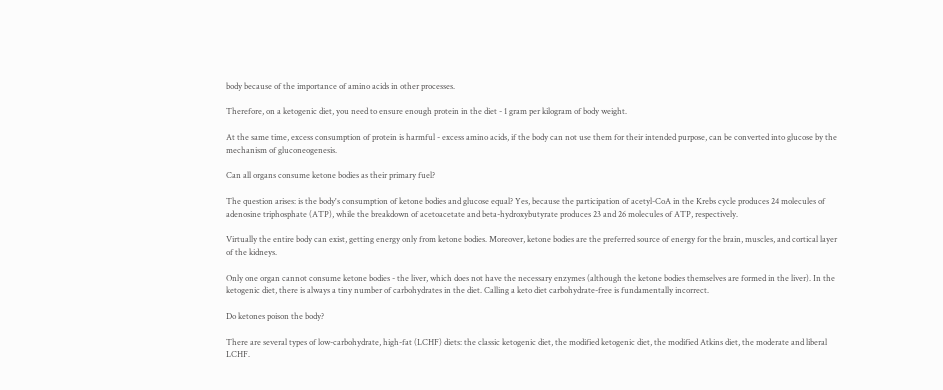body because of the importance of amino acids in other processes.

Therefore, on a ketogenic diet, you need to ensure enough protein in the diet - 1 gram per kilogram of body weight.

At the same time, excess consumption of protein is harmful - excess amino acids, if the body can not use them for their intended purpose, can be converted into glucose by the mechanism of gluconeogenesis.

Can all organs consume ketone bodies as their primary fuel?

The question arises: is the body's consumption of ketone bodies and glucose equal? Yes, because the participation of acetyl-CoA in the Krebs cycle produces 24 molecules of adenosine triphosphate (ATP), while the breakdown of acetoacetate and beta-hydroxybutyrate produces 23 and 26 molecules of ATP, respectively.

Virtually the entire body can exist, getting energy only from ketone bodies. Moreover, ketone bodies are the preferred source of energy for the brain, muscles, and cortical layer of the kidneys.

Only one organ cannot consume ketone bodies - the liver, which does not have the necessary enzymes (although the ketone bodies themselves are formed in the liver). In the ketogenic diet, there is always a tiny number of carbohydrates in the diet. Calling a keto diet carbohydrate-free is fundamentally incorrect.

Do ketones poison the body?

There are several types of low-carbohydrate, high-fat (LCHF) diets: the classic ketogenic diet, the modified ketogenic diet, the modified Atkins diet, the moderate and liberal LCHF.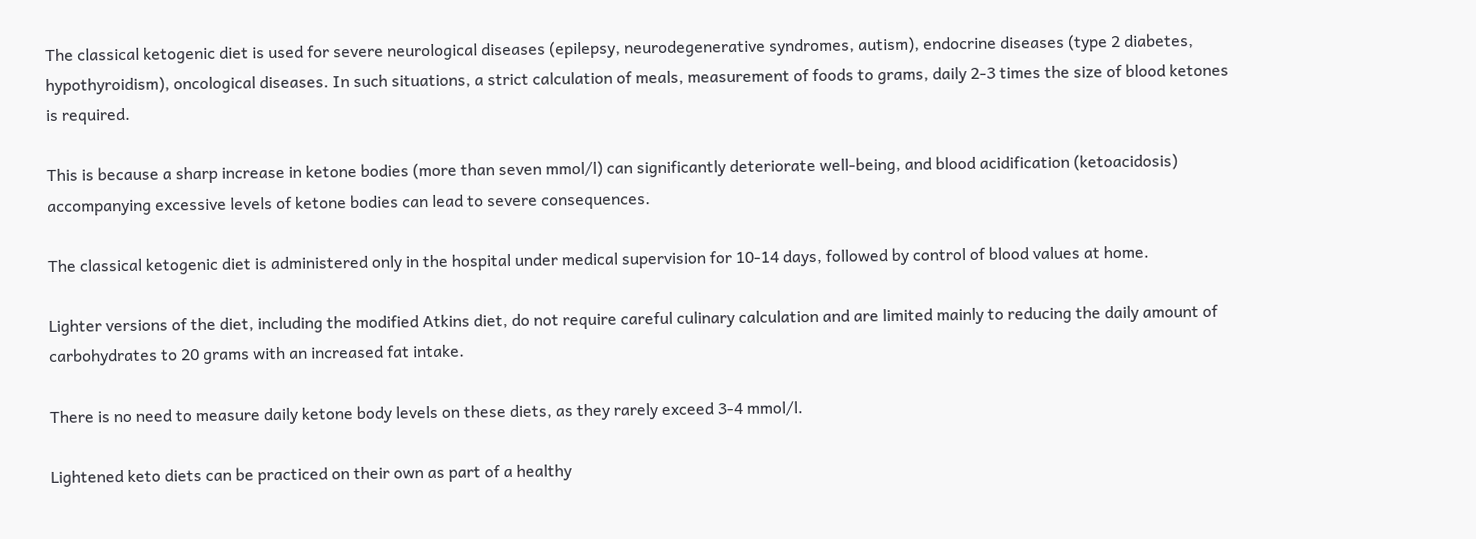The classical ketogenic diet is used for severe neurological diseases (epilepsy, neurodegenerative syndromes, autism), endocrine diseases (type 2 diabetes, hypothyroidism), oncological diseases. In such situations, a strict calculation of meals, measurement of foods to grams, daily 2-3 times the size of blood ketones is required.

This is because a sharp increase in ketone bodies (more than seven mmol/l) can significantly deteriorate well-being, and blood acidification (ketoacidosis) accompanying excessive levels of ketone bodies can lead to severe consequences.

The classical ketogenic diet is administered only in the hospital under medical supervision for 10-14 days, followed by control of blood values at home.

Lighter versions of the diet, including the modified Atkins diet, do not require careful culinary calculation and are limited mainly to reducing the daily amount of carbohydrates to 20 grams with an increased fat intake.

There is no need to measure daily ketone body levels on these diets, as they rarely exceed 3-4 mmol/l.

Lightened keto diets can be practiced on their own as part of a healthy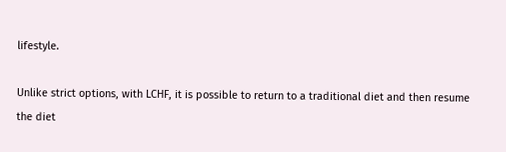lifestyle.

Unlike strict options, with LCHF, it is possible to return to a traditional diet and then resume the diet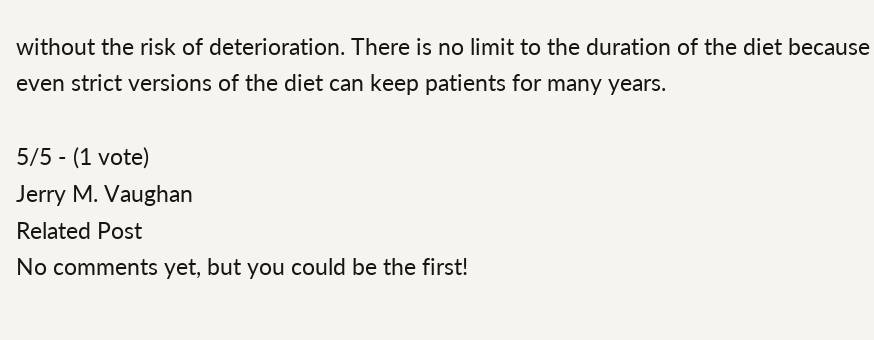without the risk of deterioration. There is no limit to the duration of the diet because even strict versions of the diet can keep patients for many years.

5/5 - (1 vote)
Jerry M. Vaughan
Related Post
No comments yet, but you could be the first!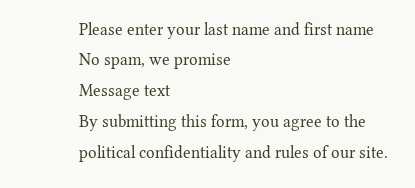Please enter your last name and first name
No spam, we promise
Message text
By submitting this form, you agree to the political confidentiality and rules of our site.